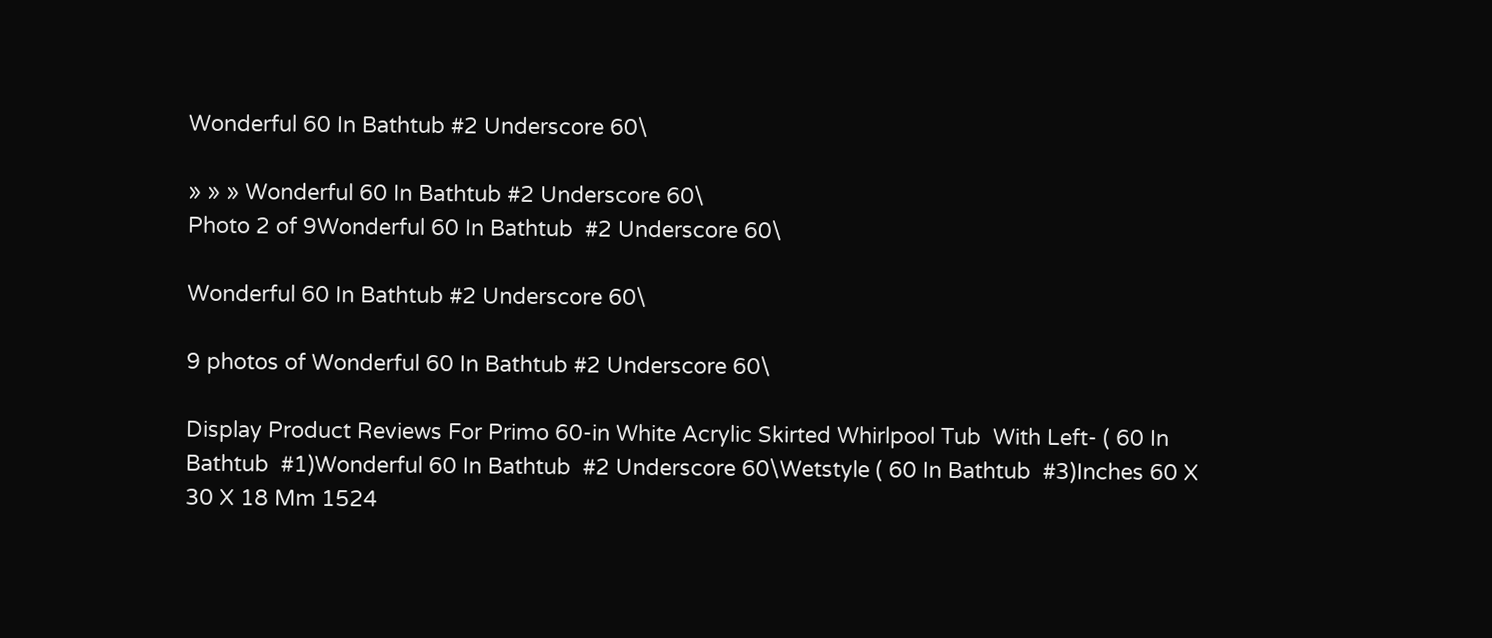Wonderful 60 In Bathtub #2 Underscore 60\

» » » Wonderful 60 In Bathtub #2 Underscore 60\
Photo 2 of 9Wonderful 60 In Bathtub  #2 Underscore 60\

Wonderful 60 In Bathtub #2 Underscore 60\

9 photos of Wonderful 60 In Bathtub #2 Underscore 60\

Display Product Reviews For Primo 60-in White Acrylic Skirted Whirlpool Tub  With Left- ( 60 In Bathtub  #1)Wonderful 60 In Bathtub  #2 Underscore 60\Wetstyle ( 60 In Bathtub  #3)Inches 60 X 30 X 18 Mm 1524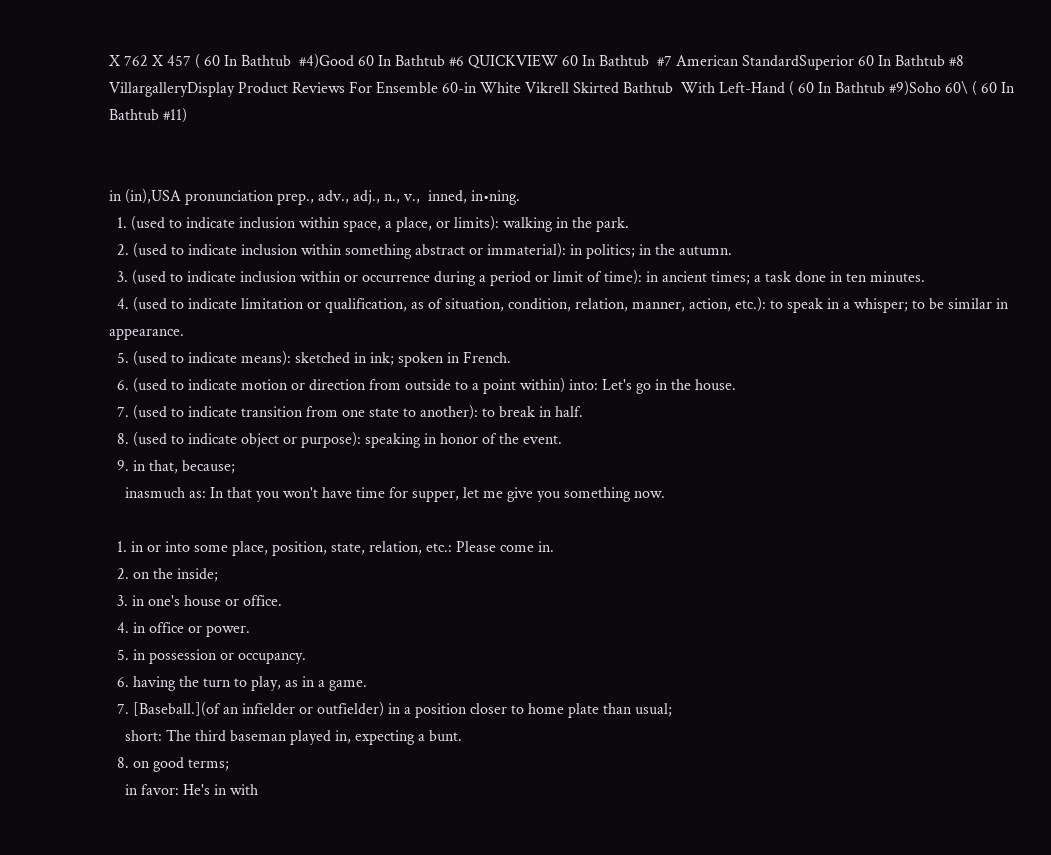X 762 X 457 ( 60 In Bathtub  #4)Good 60 In Bathtub #6 QUICKVIEW 60 In Bathtub  #7 American StandardSuperior 60 In Bathtub #8 VillargalleryDisplay Product Reviews For Ensemble 60-in White Vikrell Skirted Bathtub  With Left-Hand ( 60 In Bathtub #9)Soho 60\ ( 60 In Bathtub #11)


in (in),USA pronunciation prep., adv., adj., n., v.,  inned, in•ning.
  1. (used to indicate inclusion within space, a place, or limits): walking in the park.
  2. (used to indicate inclusion within something abstract or immaterial): in politics; in the autumn.
  3. (used to indicate inclusion within or occurrence during a period or limit of time): in ancient times; a task done in ten minutes.
  4. (used to indicate limitation or qualification, as of situation, condition, relation, manner, action, etc.): to speak in a whisper; to be similar in appearance.
  5. (used to indicate means): sketched in ink; spoken in French.
  6. (used to indicate motion or direction from outside to a point within) into: Let's go in the house.
  7. (used to indicate transition from one state to another): to break in half.
  8. (used to indicate object or purpose): speaking in honor of the event.
  9. in that, because;
    inasmuch as: In that you won't have time for supper, let me give you something now.

  1. in or into some place, position, state, relation, etc.: Please come in.
  2. on the inside;
  3. in one's house or office.
  4. in office or power.
  5. in possession or occupancy.
  6. having the turn to play, as in a game.
  7. [Baseball.](of an infielder or outfielder) in a position closer to home plate than usual;
    short: The third baseman played in, expecting a bunt.
  8. on good terms;
    in favor: He's in with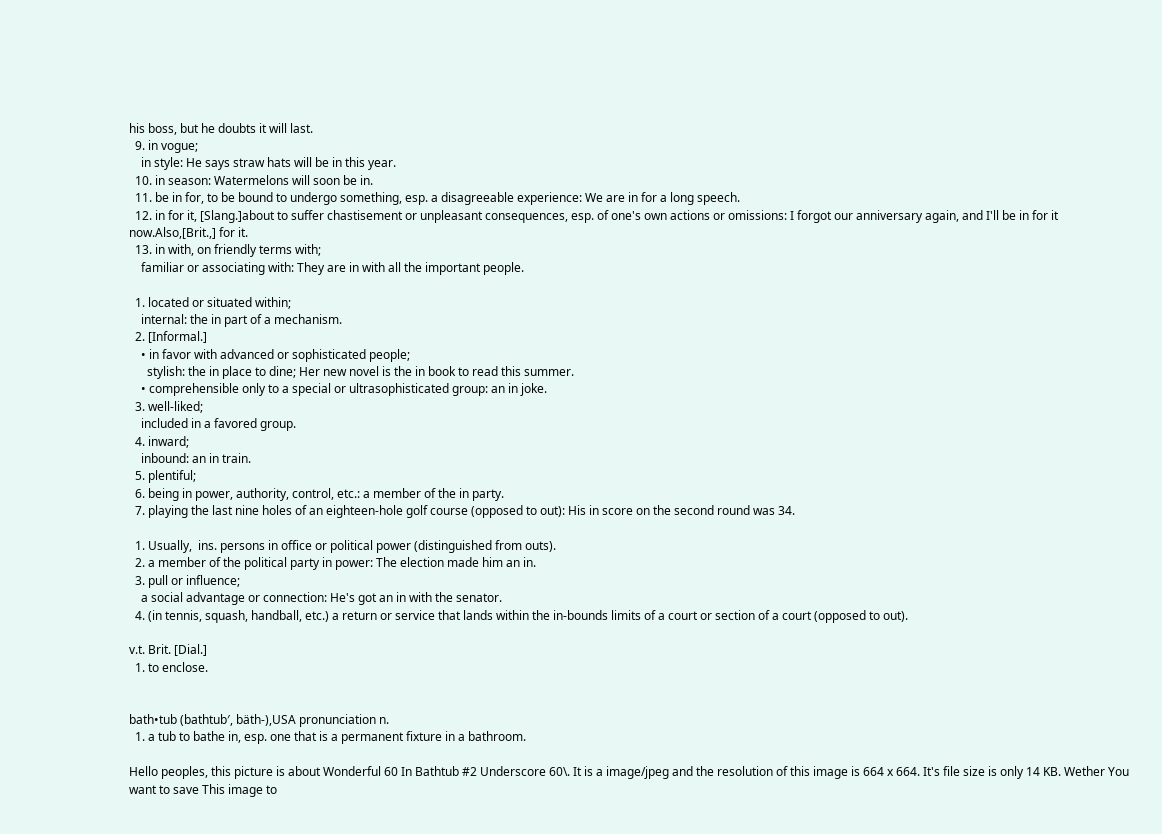his boss, but he doubts it will last.
  9. in vogue;
    in style: He says straw hats will be in this year.
  10. in season: Watermelons will soon be in.
  11. be in for, to be bound to undergo something, esp. a disagreeable experience: We are in for a long speech.
  12. in for it, [Slang.]about to suffer chastisement or unpleasant consequences, esp. of one's own actions or omissions: I forgot our anniversary again, and I'll be in for it now.Also,[Brit.,] for it.
  13. in with, on friendly terms with;
    familiar or associating with: They are in with all the important people.

  1. located or situated within;
    internal: the in part of a mechanism.
  2. [Informal.]
    • in favor with advanced or sophisticated people;
      stylish: the in place to dine; Her new novel is the in book to read this summer.
    • comprehensible only to a special or ultrasophisticated group: an in joke.
  3. well-liked;
    included in a favored group.
  4. inward;
    inbound: an in train.
  5. plentiful;
  6. being in power, authority, control, etc.: a member of the in party.
  7. playing the last nine holes of an eighteen-hole golf course (opposed to out): His in score on the second round was 34.

  1. Usually,  ins. persons in office or political power (distinguished from outs).
  2. a member of the political party in power: The election made him an in.
  3. pull or influence;
    a social advantage or connection: He's got an in with the senator.
  4. (in tennis, squash, handball, etc.) a return or service that lands within the in-bounds limits of a court or section of a court (opposed to out).

v.t. Brit. [Dial.]
  1. to enclose.


bath•tub (bathtub′, bäth-),USA pronunciation n.
  1. a tub to bathe in, esp. one that is a permanent fixture in a bathroom.

Hello peoples, this picture is about Wonderful 60 In Bathtub #2 Underscore 60\. It is a image/jpeg and the resolution of this image is 664 x 664. It's file size is only 14 KB. Wether You want to save This image to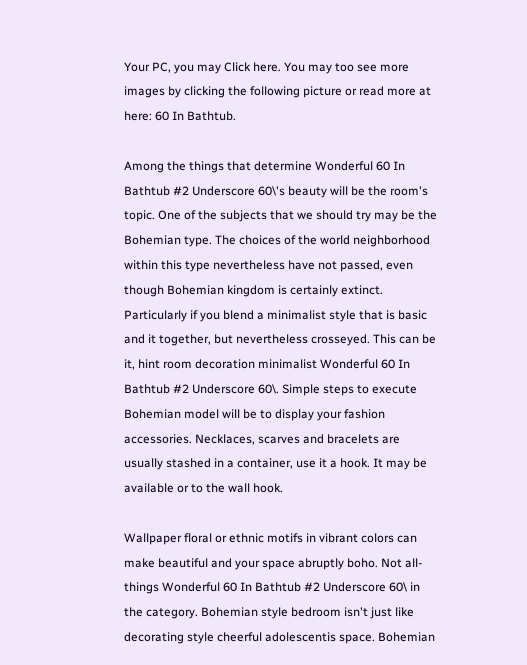Your PC, you may Click here. You may too see more images by clicking the following picture or read more at here: 60 In Bathtub.

Among the things that determine Wonderful 60 In Bathtub #2 Underscore 60\'s beauty will be the room's topic. One of the subjects that we should try may be the Bohemian type. The choices of the world neighborhood within this type nevertheless have not passed, even though Bohemian kingdom is certainly extinct. Particularly if you blend a minimalist style that is basic and it together, but nevertheless crosseyed. This can be it, hint room decoration minimalist Wonderful 60 In Bathtub #2 Underscore 60\. Simple steps to execute Bohemian model will be to display your fashion accessories. Necklaces, scarves and bracelets are usually stashed in a container, use it a hook. It may be available or to the wall hook.

Wallpaper floral or ethnic motifs in vibrant colors can make beautiful and your space abruptly boho. Not all-things Wonderful 60 In Bathtub #2 Underscore 60\ in the category. Bohemian style bedroom isn't just like decorating style cheerful adolescentis space. Bohemian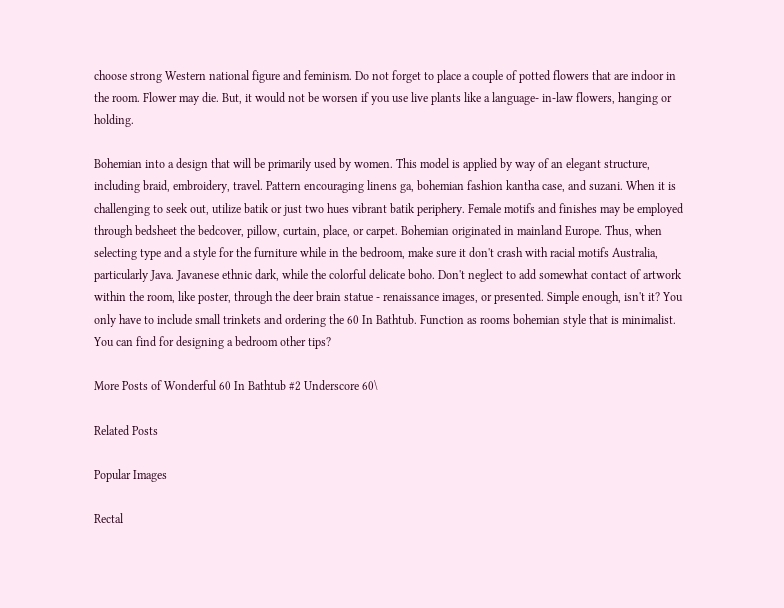choose strong Western national figure and feminism. Do not forget to place a couple of potted flowers that are indoor in the room. Flower may die. But, it would not be worsen if you use live plants like a language- in-law flowers, hanging or holding.

Bohemian into a design that will be primarily used by women. This model is applied by way of an elegant structure, including braid, embroidery, travel. Pattern encouraging linens ga, bohemian fashion kantha case, and suzani. When it is challenging to seek out, utilize batik or just two hues vibrant batik periphery. Female motifs and finishes may be employed through bedsheet the bedcover, pillow, curtain, place, or carpet. Bohemian originated in mainland Europe. Thus, when selecting type and a style for the furniture while in the bedroom, make sure it don't crash with racial motifs Australia, particularly Java. Javanese ethnic dark, while the colorful delicate boho. Don't neglect to add somewhat contact of artwork within the room, like poster, through the deer brain statue - renaissance images, or presented. Simple enough, isn't it? You only have to include small trinkets and ordering the 60 In Bathtub. Function as rooms bohemian style that is minimalist. You can find for designing a bedroom other tips?

More Posts of Wonderful 60 In Bathtub #2 Underscore 60\

Related Posts

Popular Images

Rectal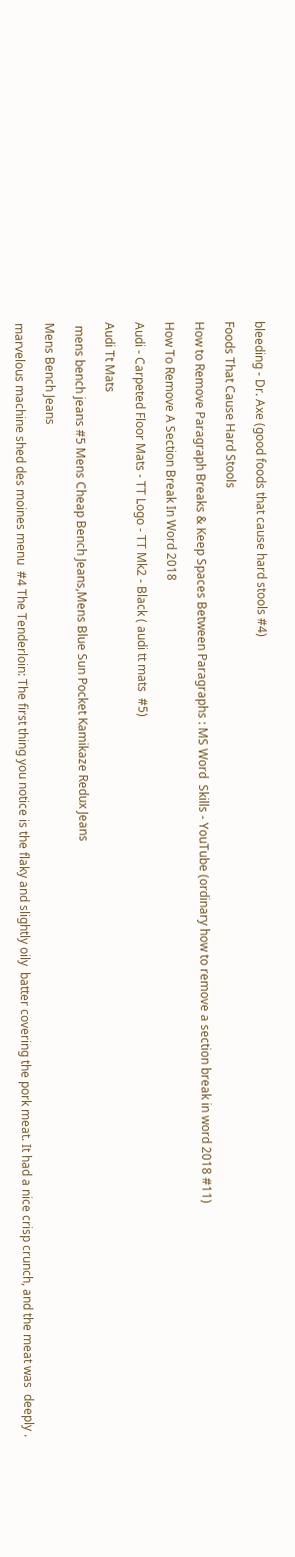bleeding - Dr. Axe (good foods that cause hard stools #4)

Foods That Cause Hard Stools

How to Remove Paragraph Breaks & Keep Spaces Between Paragraphs : MS Word  Skills - YouTube (ordinary how to remove a section break in word 2018 #11)

How To Remove A Section Break In Word 2018

Audi - Carpeted Floor Mats - TT Logo - TT Mk2 - Black ( audi tt mats  #5)

Audi Tt Mats

 mens bench jeans #5 Mens Cheap Bench Jeans,Mens Blue Sun Pocket Kamikaze Redux Jeans

Mens Bench Jeans

marvelous machine shed des moines menu  #4 The Tenderloin: The first thing you notice is the flaky and slightly oily  batter covering the pork meat. It had a nice crisp crunch, and the meat was  deeply .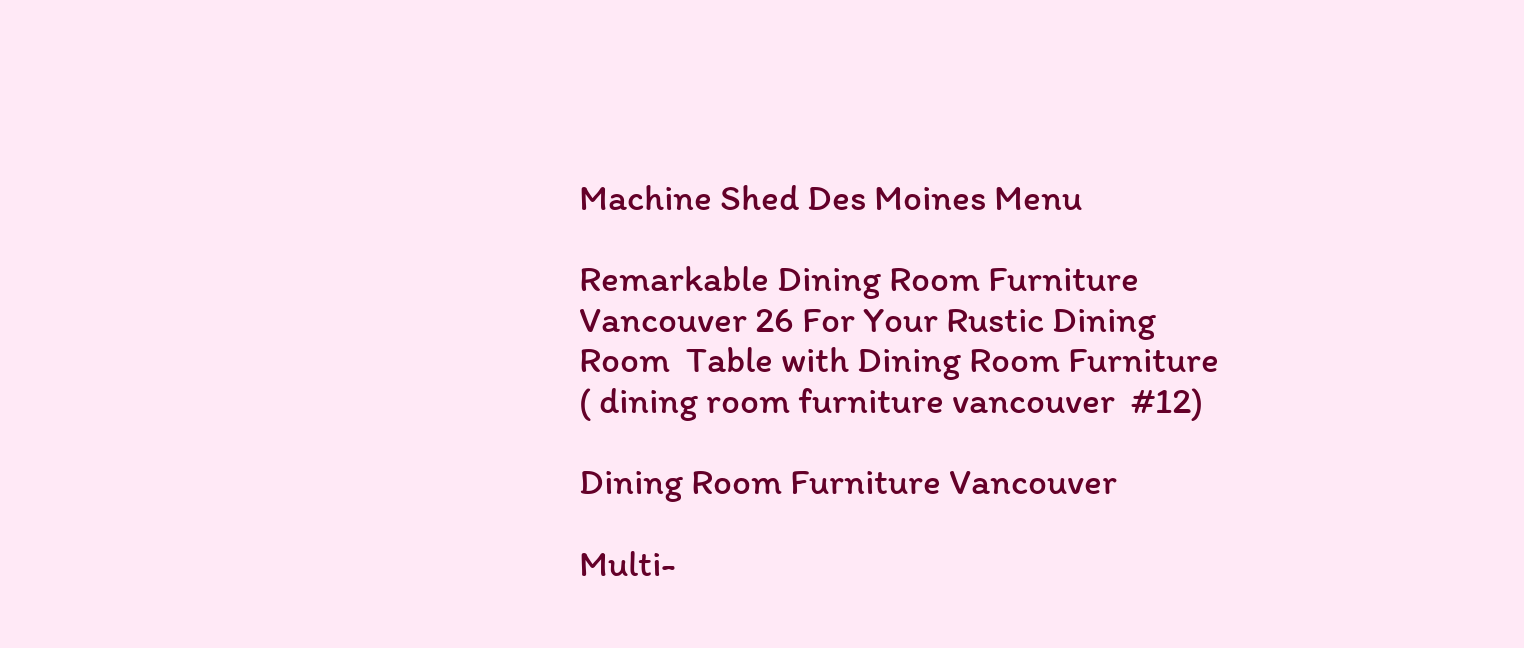Machine Shed Des Moines Menu

Remarkable Dining Room Furniture Vancouver 26 For Your Rustic Dining Room  Table with Dining Room Furniture ( dining room furniture vancouver  #12)

Dining Room Furniture Vancouver

Multi-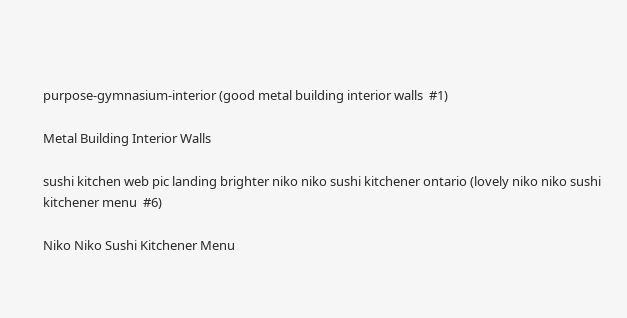purpose-gymnasium-interior (good metal building interior walls  #1)

Metal Building Interior Walls

sushi kitchen web pic landing brighter niko niko sushi kitchener ontario (lovely niko niko sushi kitchener menu  #6)

Niko Niko Sushi Kitchener Menu